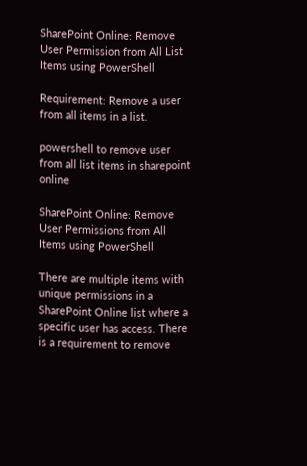SharePoint Online: Remove User Permission from All List Items using PowerShell

Requirement: Remove a user from all items in a list.

powershell to remove user from all list items in sharepoint online

SharePoint Online: Remove User Permissions from All Items using PowerShell

There are multiple items with unique permissions in a SharePoint Online list where a specific user has access. There is a requirement to remove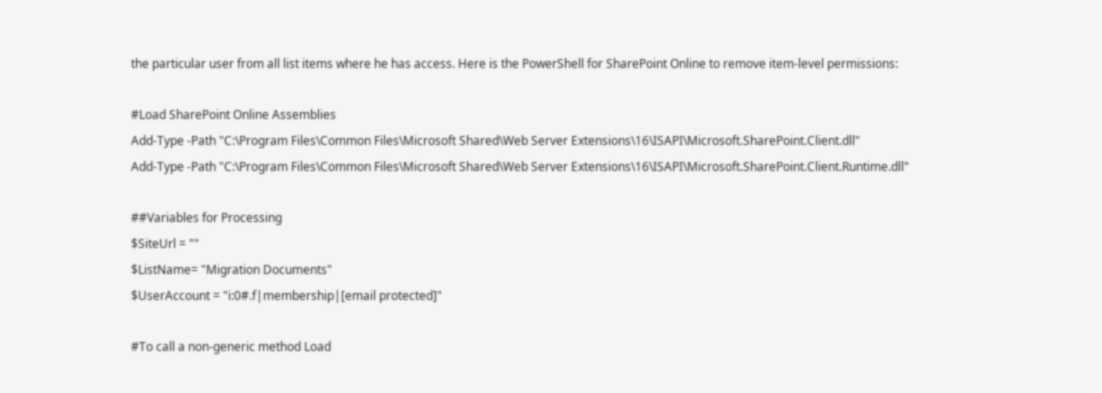the particular user from all list items where he has access. Here is the PowerShell for SharePoint Online to remove item-level permissions:

#Load SharePoint Online Assemblies
Add-Type -Path "C:\Program Files\Common Files\Microsoft Shared\Web Server Extensions\16\ISAPI\Microsoft.SharePoint.Client.dll"
Add-Type -Path "C:\Program Files\Common Files\Microsoft Shared\Web Server Extensions\16\ISAPI\Microsoft.SharePoint.Client.Runtime.dll"

##Variables for Processing
$SiteUrl = ""
$ListName= "Migration Documents"
$UserAccount = "i:0#.f|membership|[email protected]"

#To call a non-generic method Load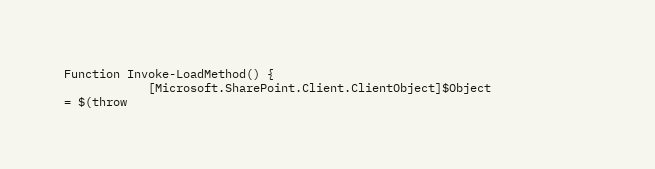Function Invoke-LoadMethod() {
            [Microsoft.SharePoint.Client.ClientObject]$Object = $(throw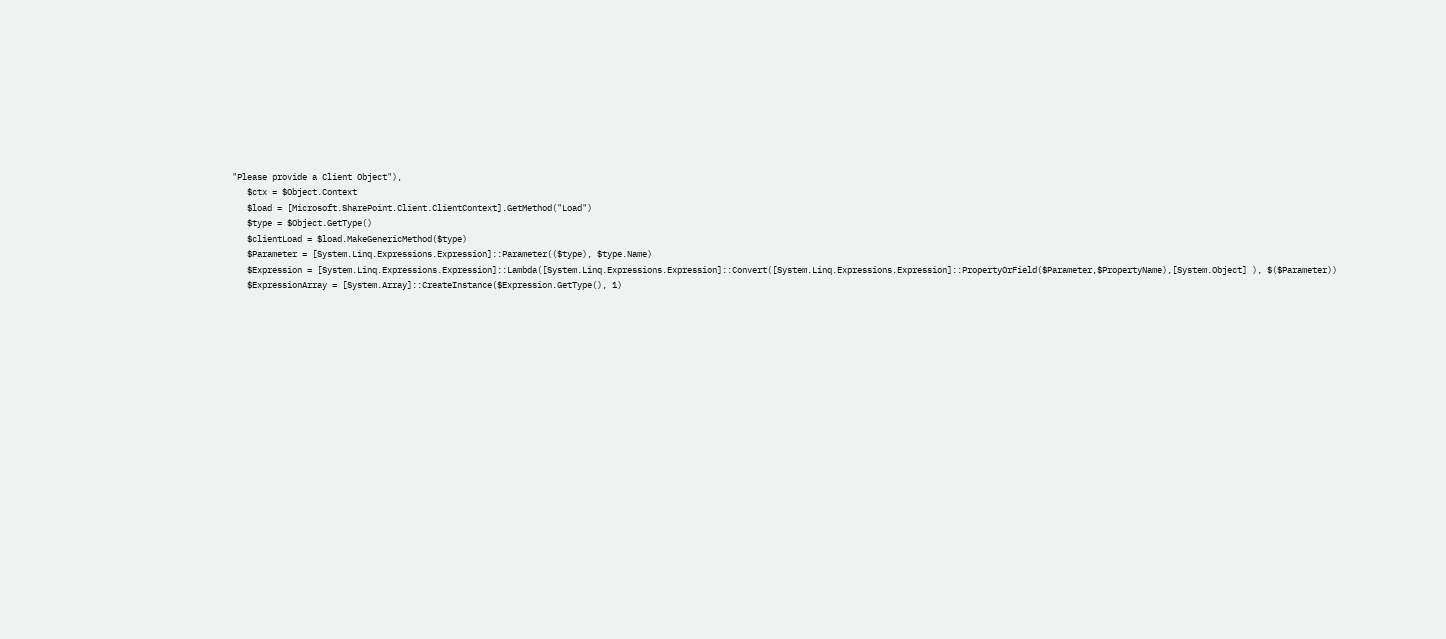"Please provide a Client Object"),
   $ctx = $Object.Context
   $load = [Microsoft.SharePoint.Client.ClientContext].GetMethod("Load")
   $type = $Object.GetType()
   $clientLoad = $load.MakeGenericMethod($type)
   $Parameter = [System.Linq.Expressions.Expression]::Parameter(($type), $type.Name)
   $Expression = [System.Linq.Expressions.Expression]::Lambda([System.Linq.Expressions.Expression]::Convert([System.Linq.Expressions.Expression]::PropertyOrField($Parameter,$PropertyName),[System.Object] ), $($Parameter))
   $ExpressionArray = [System.Array]::CreateInstance($Expression.GetType(), 1)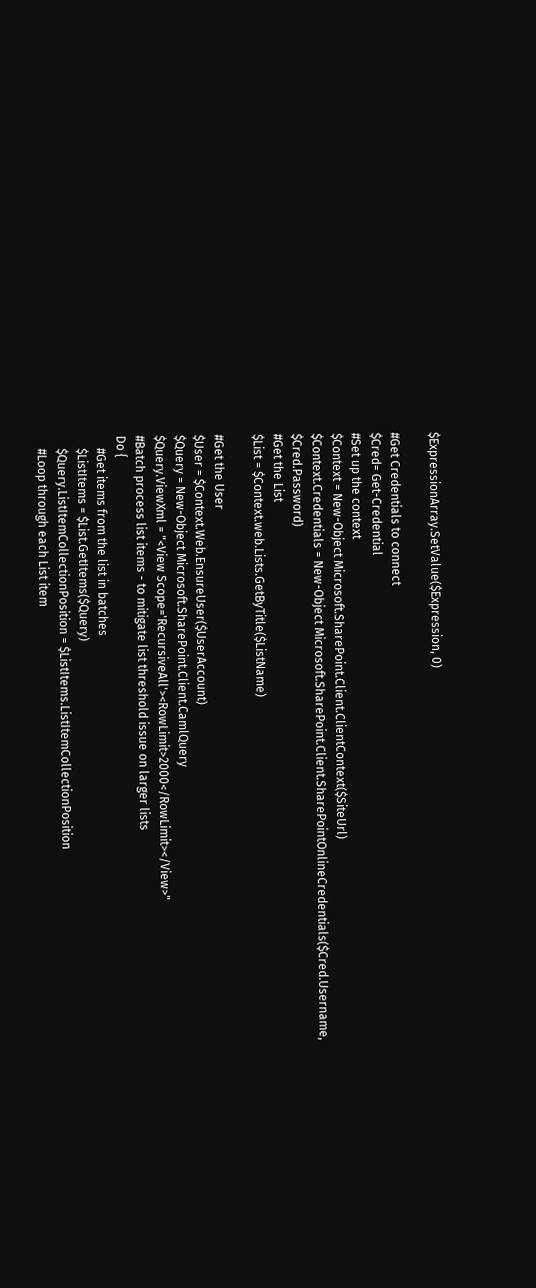$ExpressionArray.SetValue($Expression, 0)

#Get Credentials to connect
$Cred= Get-Credential
#Set up the context
$Context = New-Object Microsoft.SharePoint.Client.ClientContext($SiteUrl)
$Context.Credentials = New-Object Microsoft.SharePoint.Client.SharePointOnlineCredentials($Cred.Username, $Cred.Password)
#Get the List
$List = $Context.web.Lists.GetByTitle($ListName)

#Get the User
$User = $Context.Web.EnsureUser($UserAccount)
$Query = New-Object Microsoft.SharePoint.Client.CamlQuery
$Query.ViewXml = "<View Scope='RecursiveAll'><RowLimit>2000</RowLimit></View>"
#Batch process list items - to mitigate list threshold issue on larger lists
Do {
    #Get items from the list in batches
    $ListItems = $List.GetItems($Query)
    $Query.ListItemCollectionPosition = $ListItems.ListItemCollectionPosition
    #Loop through each List item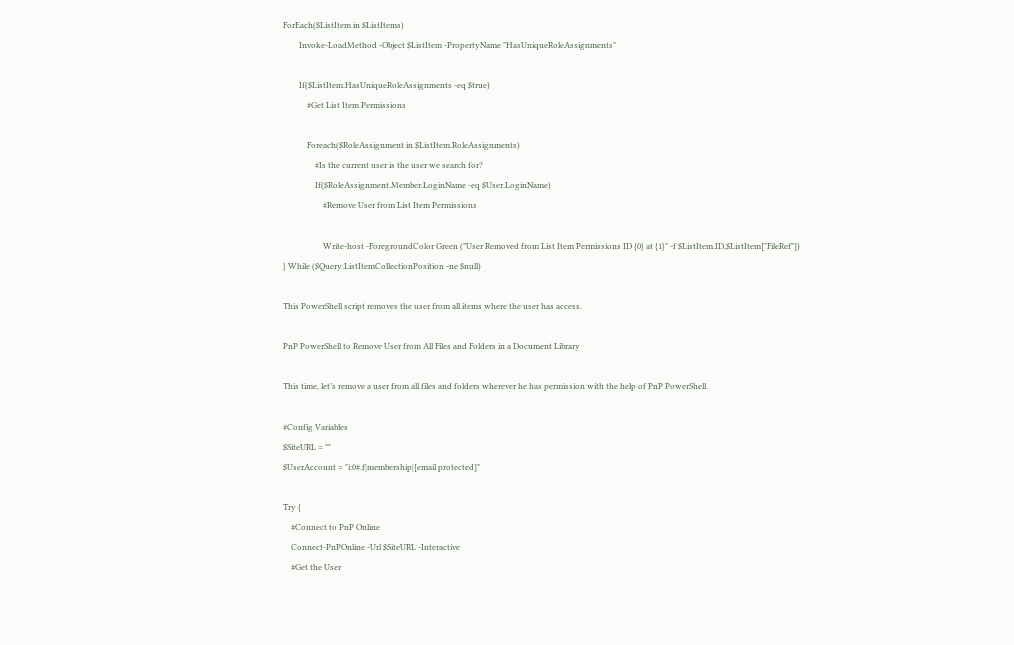ForEach($ListItem in $ListItems)
        Invoke-LoadMethod -Object $ListItem -PropertyName "HasUniqueRoleAssignments"

        If($ListItem.HasUniqueRoleAssignments -eq $true)
            #Get List Item Permissions

            Foreach($RoleAssignment in $ListItem.RoleAssignments)
                #Is the current user is the user we search for?
                If($RoleAssignment.Member.LoginName -eq $User.LoginName)
                    #Remove User from List Item Permissions

                    Write-host -ForegroundColor Green ("User Removed from List Item Permissions ID {0} at {1}" -f $ListItem.ID,$ListItem["FileRef"])
} While ($Query.ListItemCollectionPosition -ne $null)

This PowerShell script removes the user from all items where the user has access.

PnP PowerShell to Remove User from All Files and Folders in a Document Library

This time, let’s remove a user from all files and folders wherever he has permission with the help of PnP PowerShell.

#Config Variables
$SiteURL = ""
$UserAccount = "i:0#.f|membership|[email protected]"

Try {
    #Connect to PnP Online
    Connect-PnPOnline -Url $SiteURL -Interactive
    #Get the User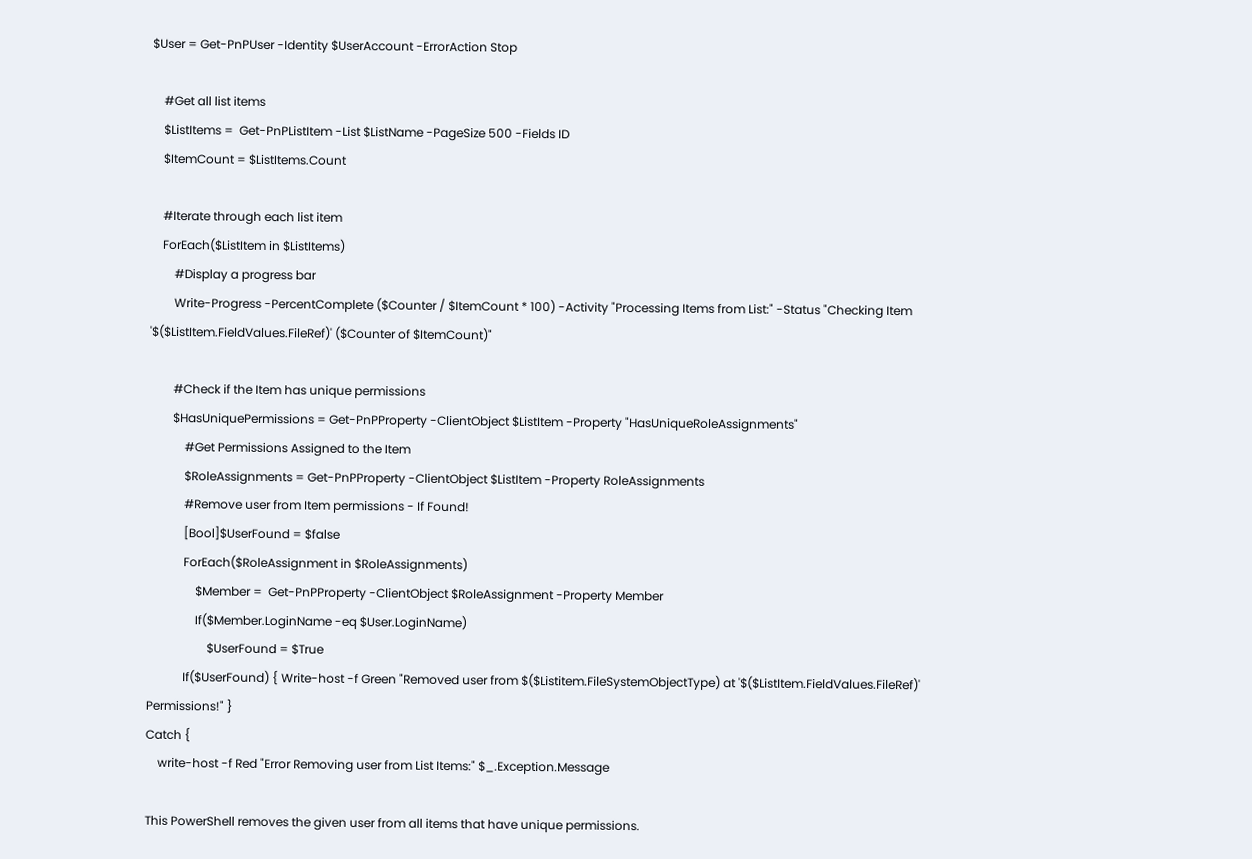$User = Get-PnPUser -Identity $UserAccount -ErrorAction Stop

    #Get all list items
    $ListItems =  Get-PnPListItem -List $ListName -PageSize 500 -Fields ID
    $ItemCount = $ListItems.Count

    #Iterate through each list item
    ForEach($ListItem in $ListItems)
        #Display a progress bar
        Write-Progress -PercentComplete ($Counter / $ItemCount * 100) -Activity "Processing Items from List:" -Status "Checking Item '$($ListItem.FieldValues.FileRef)' ($Counter of $ItemCount)"

        #Check if the Item has unique permissions
        $HasUniquePermissions = Get-PnPProperty -ClientObject $ListItem -Property "HasUniqueRoleAssignments"
            #Get Permissions Assigned to the Item
            $RoleAssignments = Get-PnPProperty -ClientObject $ListItem -Property RoleAssignments
            #Remove user from Item permissions - If Found!
            [Bool]$UserFound = $false
            ForEach($RoleAssignment in $RoleAssignments)
                $Member =  Get-PnPProperty -ClientObject $RoleAssignment -Property Member
                If($Member.LoginName -eq $User.LoginName)
                    $UserFound = $True
            If($UserFound) { Write-host -f Green "Removed user from $($Listitem.FileSystemObjectType) at '$($ListItem.FieldValues.FileRef)' Permissions!" }
Catch {
    write-host -f Red "Error Removing user from List Items:" $_.Exception.Message

This PowerShell removes the given user from all items that have unique permissions.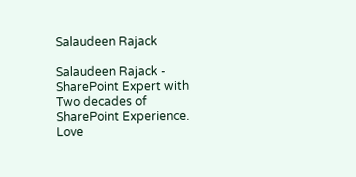Salaudeen Rajack

Salaudeen Rajack - SharePoint Expert with Two decades of SharePoint Experience. Love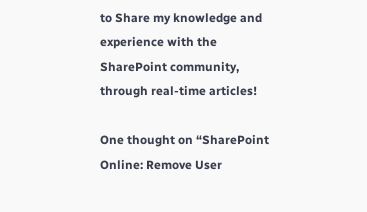to Share my knowledge and experience with the SharePoint community, through real-time articles!

One thought on “SharePoint Online: Remove User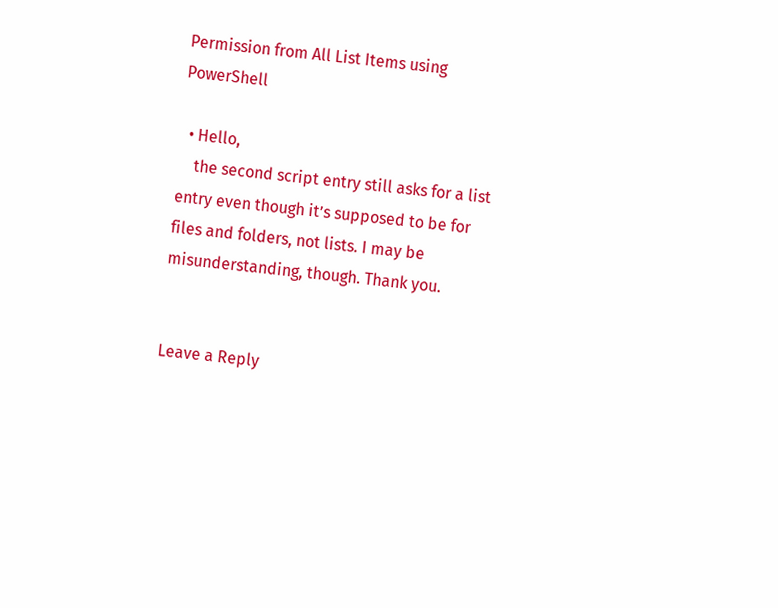Permission from All List Items using PowerShell

  • Hello,
    the second script entry still asks for a list entry even though it’s supposed to be for files and folders, not lists. I may be misunderstanding, though. Thank you.


Leave a Reply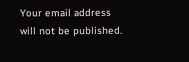Your email address will not be published.